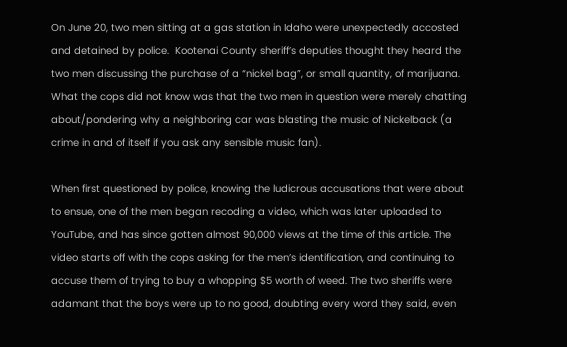On June 20, two men sitting at a gas station in Idaho were unexpectedly accosted and detained by police.  Kootenai County sheriff’s deputies thought they heard the two men discussing the purchase of a “nickel bag”, or small quantity, of marijuana.  What the cops did not know was that the two men in question were merely chatting about/pondering why a neighboring car was blasting the music of Nickelback (a crime in and of itself if you ask any sensible music fan).

When first questioned by police, knowing the ludicrous accusations that were about to ensue, one of the men began recoding a video, which was later uploaded to YouTube, and has since gotten almost 90,000 views at the time of this article. The video starts off with the cops asking for the men’s identification, and continuing to accuse them of trying to buy a whopping $5 worth of weed. The two sheriffs were adamant that the boys were up to no good, doubting every word they said, even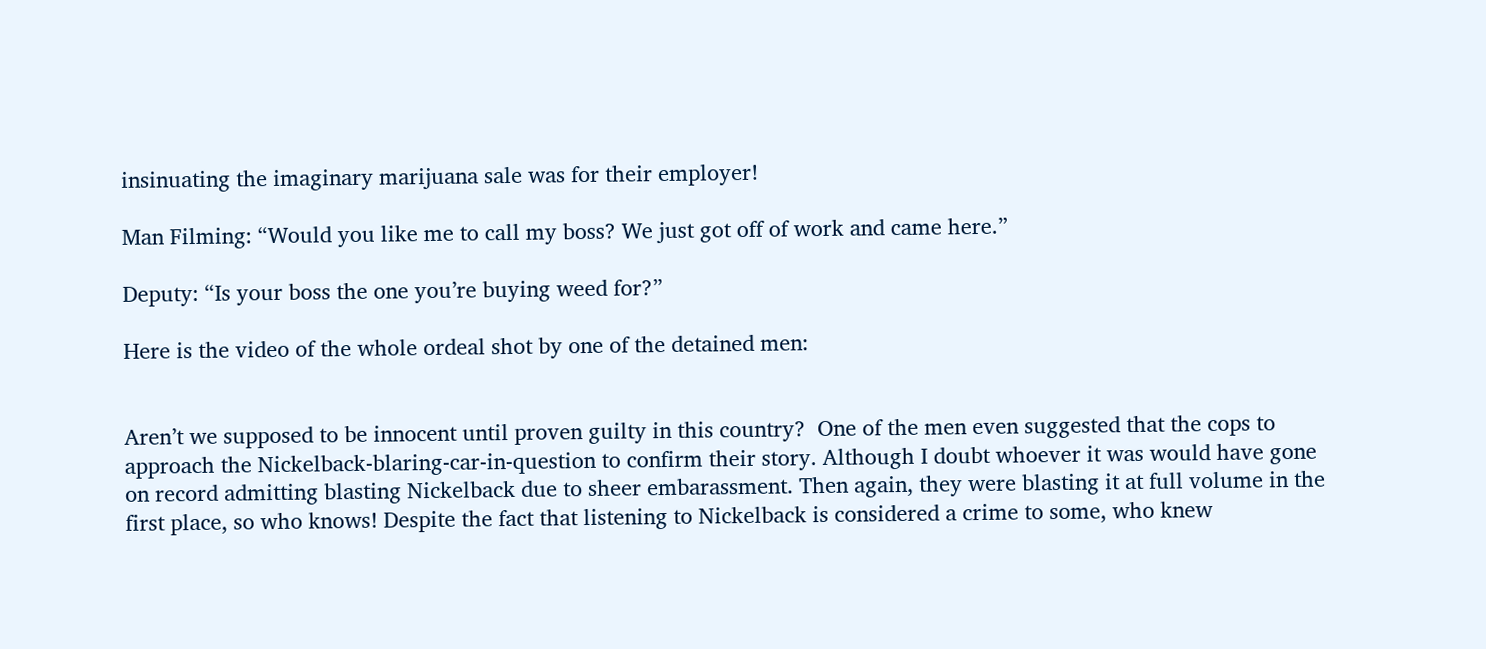insinuating the imaginary marijuana sale was for their employer!

Man Filming: “Would you like me to call my boss? We just got off of work and came here.”

Deputy: “Is your boss the one you’re buying weed for?”

Here is the video of the whole ordeal shot by one of the detained men:


Aren’t we supposed to be innocent until proven guilty in this country?  One of the men even suggested that the cops to approach the Nickelback-blaring-car-in-question to confirm their story. Although I doubt whoever it was would have gone on record admitting blasting Nickelback due to sheer embarassment. Then again, they were blasting it at full volume in the first place, so who knows! Despite the fact that listening to Nickelback is considered a crime to some, who knew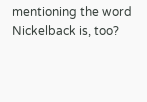mentioning the word Nickelback is, too?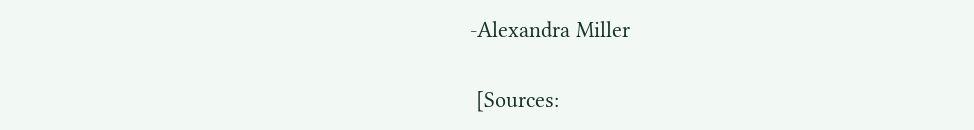-Alexandra Miller

 [Sources: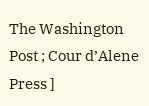The Washington Post ; Cour d’Alene Press ]